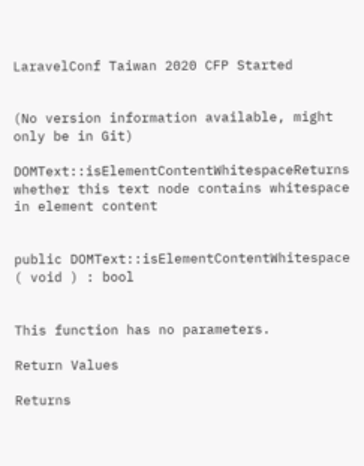LaravelConf Taiwan 2020 CFP Started


(No version information available, might only be in Git)

DOMText::isElementContentWhitespaceReturns whether this text node contains whitespace in element content


public DOMText::isElementContentWhitespace ( void ) : bool


This function has no parameters.

Return Values

Returns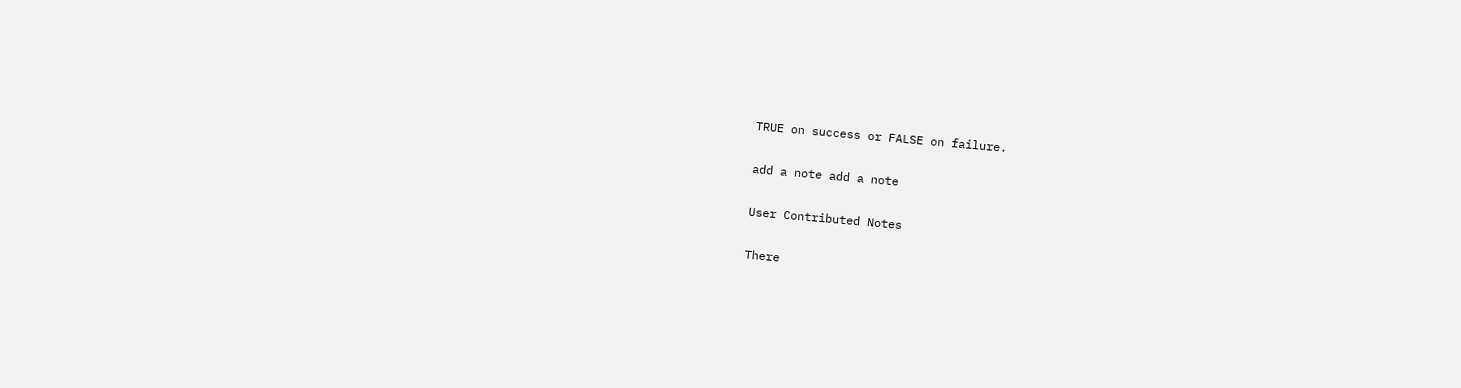TRUE on success or FALSE on failure.

add a note add a note

User Contributed Notes

There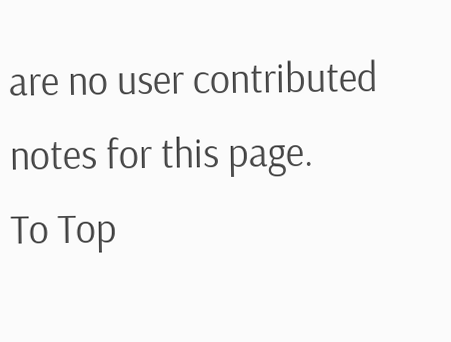are no user contributed notes for this page.
To Top